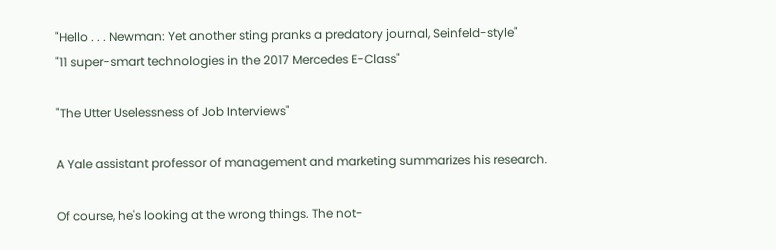"Hello . . . Newman: Yet another sting pranks a predatory journal, Seinfeld-style"
"11 super-smart technologies in the 2017 Mercedes E-Class"

"The Utter Uselessness of Job Interviews"

A Yale assistant professor of management and marketing summarizes his research.

Of course, he's looking at the wrong things. The not-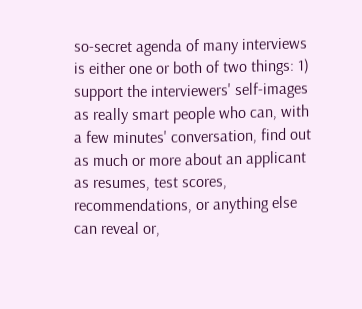so-secret agenda of many interviews is either one or both of two things: 1) support the interviewers' self-images as really smart people who can, with a few minutes' conversation, find out as much or more about an applicant as resumes, test scores, recommendations, or anything else can reveal or,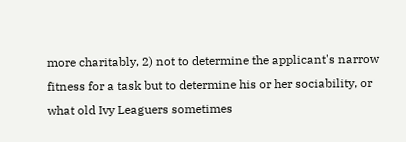more charitably, 2) not to determine the applicant's narrow fitness for a task but to determine his or her sociability, or what old Ivy Leaguers sometimes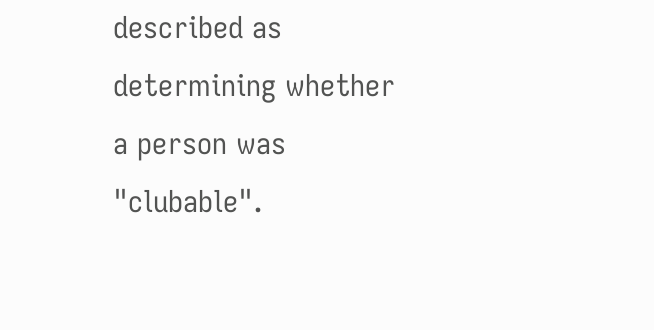described as determining whether a person was "clubable".